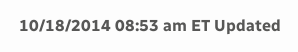10/18/2014 08:53 am ET Updated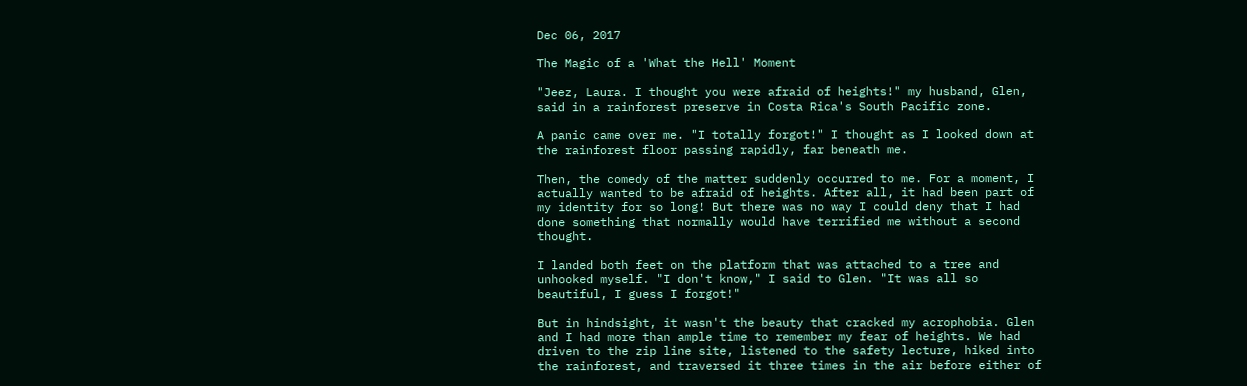Dec 06, 2017

The Magic of a 'What the Hell' Moment

"Jeez, Laura. I thought you were afraid of heights!" my husband, Glen, said in a rainforest preserve in Costa Rica's South Pacific zone.

A panic came over me. "I totally forgot!" I thought as I looked down at the rainforest floor passing rapidly, far beneath me.

Then, the comedy of the matter suddenly occurred to me. For a moment, I actually wanted to be afraid of heights. After all, it had been part of my identity for so long! But there was no way I could deny that I had done something that normally would have terrified me without a second thought.

I landed both feet on the platform that was attached to a tree and unhooked myself. "I don't know," I said to Glen. "It was all so beautiful, I guess I forgot!"

But in hindsight, it wasn't the beauty that cracked my acrophobia. Glen and I had more than ample time to remember my fear of heights. We had driven to the zip line site, listened to the safety lecture, hiked into the rainforest, and traversed it three times in the air before either of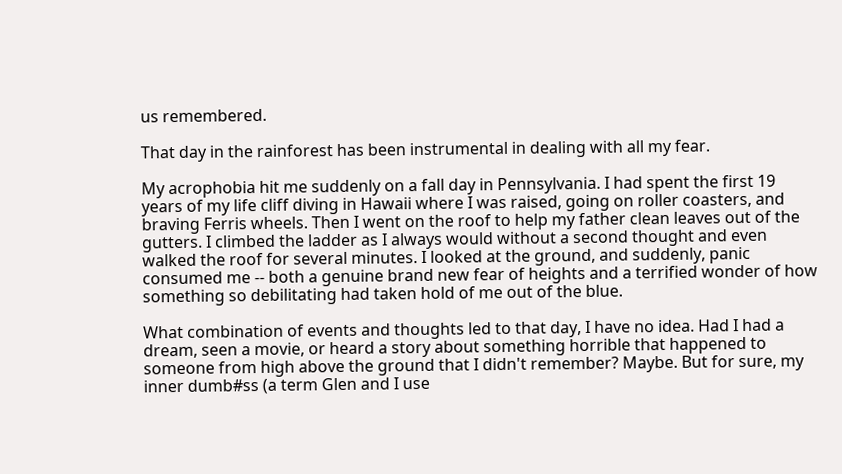us remembered.

That day in the rainforest has been instrumental in dealing with all my fear.

My acrophobia hit me suddenly on a fall day in Pennsylvania. I had spent the first 19 years of my life cliff diving in Hawaii where I was raised, going on roller coasters, and braving Ferris wheels. Then I went on the roof to help my father clean leaves out of the gutters. I climbed the ladder as I always would without a second thought and even walked the roof for several minutes. I looked at the ground, and suddenly, panic consumed me -- both a genuine brand new fear of heights and a terrified wonder of how something so debilitating had taken hold of me out of the blue.

What combination of events and thoughts led to that day, I have no idea. Had I had a dream, seen a movie, or heard a story about something horrible that happened to someone from high above the ground that I didn't remember? Maybe. But for sure, my inner dumb#ss (a term Glen and I use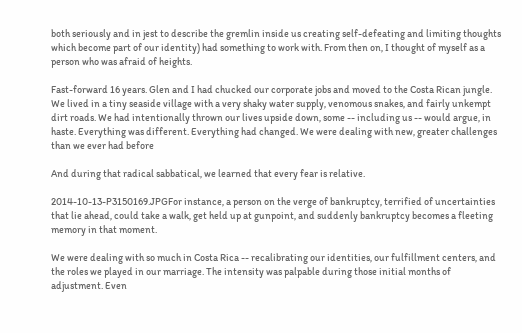both seriously and in jest to describe the gremlin inside us creating self-defeating and limiting thoughts which become part of our identity) had something to work with. From then on, I thought of myself as a person who was afraid of heights.

Fast-forward 16 years. Glen and I had chucked our corporate jobs and moved to the Costa Rican jungle. We lived in a tiny seaside village with a very shaky water supply, venomous snakes, and fairly unkempt dirt roads. We had intentionally thrown our lives upside down, some -- including us -- would argue, in haste. Everything was different. Everything had changed. We were dealing with new, greater challenges than we ever had before

And during that radical sabbatical, we learned that every fear is relative.

2014-10-13-P3150169.JPGFor instance, a person on the verge of bankruptcy, terrified of uncertainties that lie ahead, could take a walk, get held up at gunpoint, and suddenly bankruptcy becomes a fleeting memory in that moment.

We were dealing with so much in Costa Rica -- recalibrating our identities, our fulfillment centers, and the roles we played in our marriage. The intensity was palpable during those initial months of adjustment. Even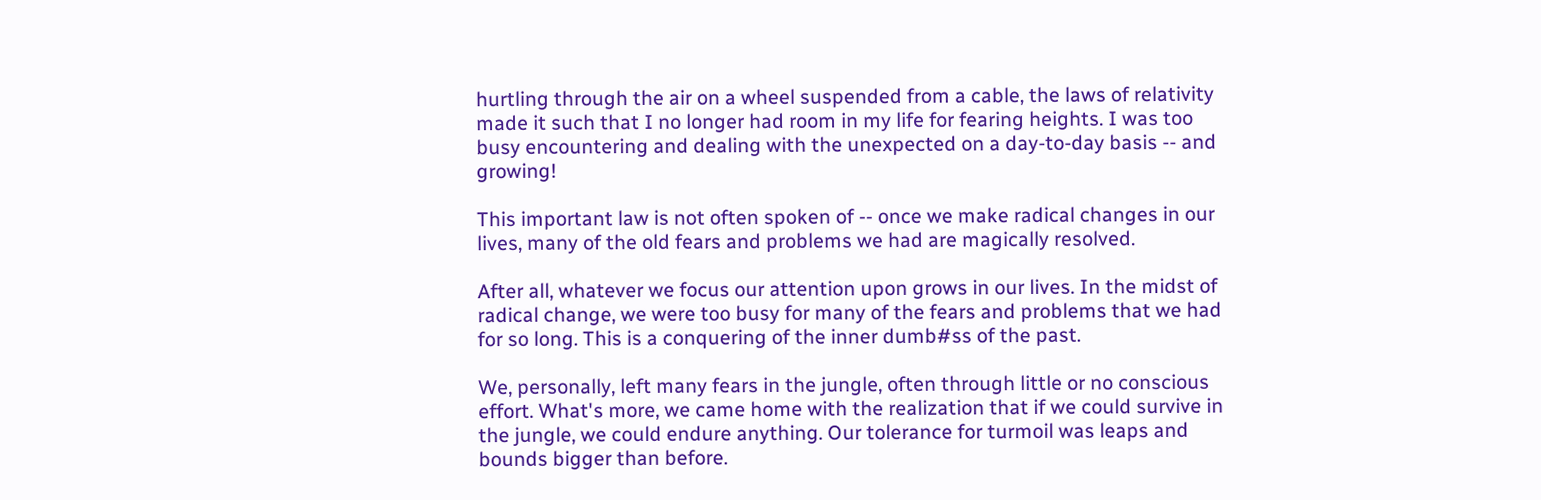hurtling through the air on a wheel suspended from a cable, the laws of relativity made it such that I no longer had room in my life for fearing heights. I was too busy encountering and dealing with the unexpected on a day-to-day basis -- and growing!

This important law is not often spoken of -- once we make radical changes in our lives, many of the old fears and problems we had are magically resolved.

After all, whatever we focus our attention upon grows in our lives. In the midst of radical change, we were too busy for many of the fears and problems that we had for so long. This is a conquering of the inner dumb#ss of the past.

We, personally, left many fears in the jungle, often through little or no conscious effort. What's more, we came home with the realization that if we could survive in the jungle, we could endure anything. Our tolerance for turmoil was leaps and bounds bigger than before.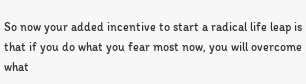So now your added incentive to start a radical life leap is that if you do what you fear most now, you will overcome what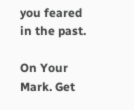you feared in the past.

On Your Mark. Get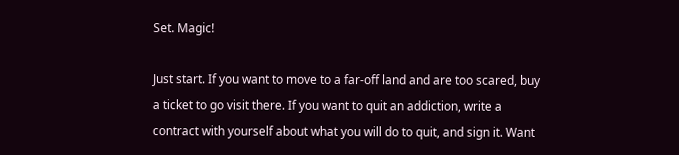Set. Magic!

Just start. If you want to move to a far-off land and are too scared, buy a ticket to go visit there. If you want to quit an addiction, write a contract with yourself about what you will do to quit, and sign it. Want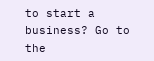to start a business? Go to the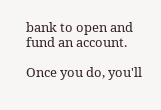bank to open and fund an account.

Once you do, you'll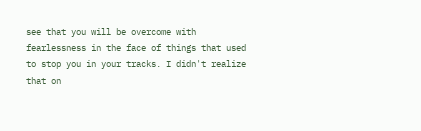see that you will be overcome with fearlessness in the face of things that used to stop you in your tracks. I didn't realize that on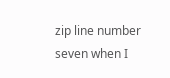zip line number seven when I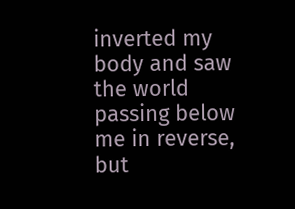inverted my body and saw the world passing below me in reverse, but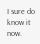I sure do know it now.